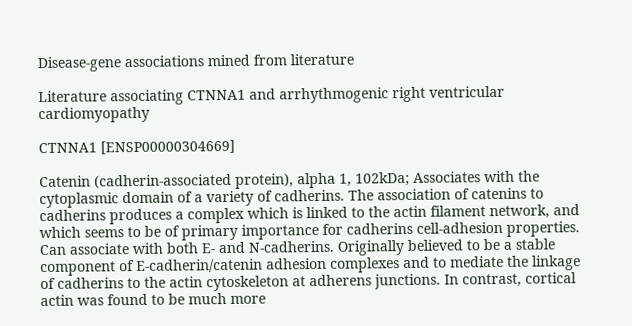Disease-gene associations mined from literature

Literature associating CTNNA1 and arrhythmogenic right ventricular cardiomyopathy

CTNNA1 [ENSP00000304669]

Catenin (cadherin-associated protein), alpha 1, 102kDa; Associates with the cytoplasmic domain of a variety of cadherins. The association of catenins to cadherins produces a complex which is linked to the actin filament network, and which seems to be of primary importance for cadherins cell-adhesion properties. Can associate with both E- and N-cadherins. Originally believed to be a stable component of E-cadherin/catenin adhesion complexes and to mediate the linkage of cadherins to the actin cytoskeleton at adherens junctions. In contrast, cortical actin was found to be much more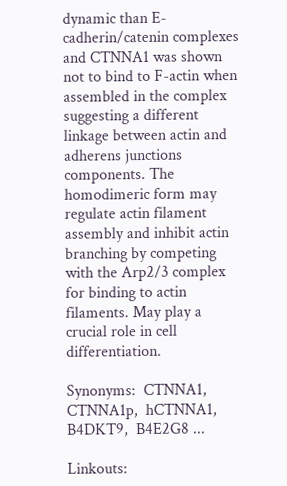dynamic than E-cadherin/catenin complexes and CTNNA1 was shown not to bind to F-actin when assembled in the complex suggesting a different linkage between actin and adherens junctions components. The homodimeric form may regulate actin filament assembly and inhibit actin branching by competing with the Arp2/3 complex for binding to actin filaments. May play a crucial role in cell differentiation.

Synonyms:  CTNNA1,  CTNNA1p,  hCTNNA1,  B4DKT9,  B4E2G8 ...

Linkouts: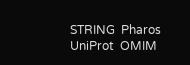STRING  Pharos  UniProt  OMIM